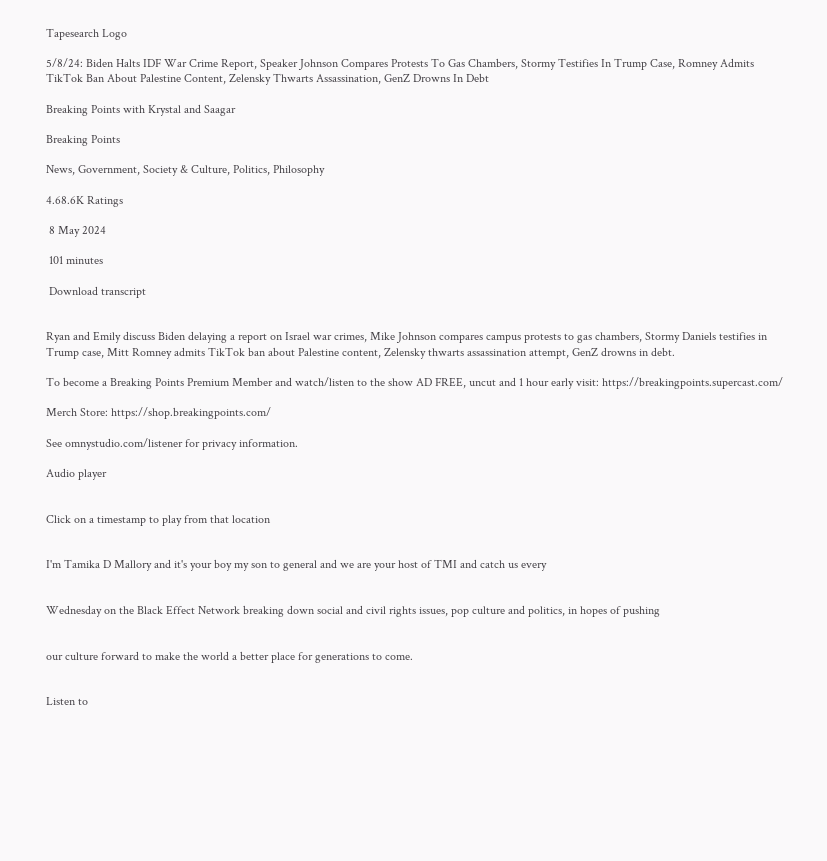Tapesearch Logo

5/8/24: Biden Halts IDF War Crime Report, Speaker Johnson Compares Protests To Gas Chambers, Stormy Testifies In Trump Case, Romney Admits TikTok Ban About Palestine Content, Zelensky Thwarts Assassination, GenZ Drowns In Debt

Breaking Points with Krystal and Saagar

Breaking Points

News, Government, Society & Culture, Politics, Philosophy

4.68.6K Ratings

 8 May 2024

 101 minutes

 Download transcript


Ryan and Emily discuss Biden delaying a report on Israel war crimes, Mike Johnson compares campus protests to gas chambers, Stormy Daniels testifies in Trump case, Mitt Romney admits TikTok ban about Palestine content, Zelensky thwarts assassination attempt, GenZ drowns in debt.

To become a Breaking Points Premium Member and watch/listen to the show AD FREE, uncut and 1 hour early visit: https://breakingpoints.supercast.com/

Merch Store: https://shop.breakingpoints.com/

See omnystudio.com/listener for privacy information.

Audio player


Click on a timestamp to play from that location


I'm Tamika D Mallory and it's your boy my son to general and we are your host of TMI and catch us every


Wednesday on the Black Effect Network breaking down social and civil rights issues, pop culture and politics, in hopes of pushing


our culture forward to make the world a better place for generations to come.


Listen to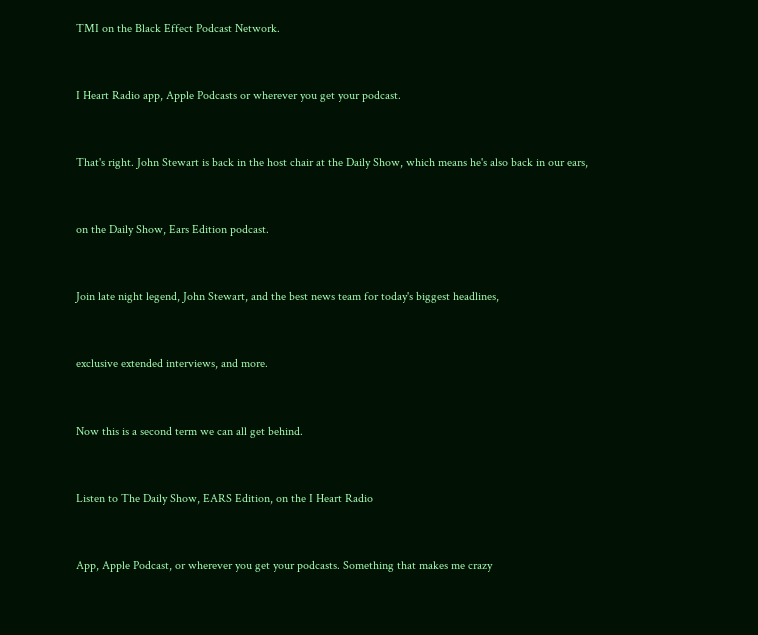TMI on the Black Effect Podcast Network.


I Heart Radio app, Apple Podcasts or wherever you get your podcast.


That's right. John Stewart is back in the host chair at the Daily Show, which means he's also back in our ears,


on the Daily Show, Ears Edition podcast.


Join late night legend, John Stewart, and the best news team for today's biggest headlines,


exclusive extended interviews, and more.


Now this is a second term we can all get behind.


Listen to The Daily Show, EARS Edition, on the I Heart Radio


App, Apple Podcast, or wherever you get your podcasts. Something that makes me crazy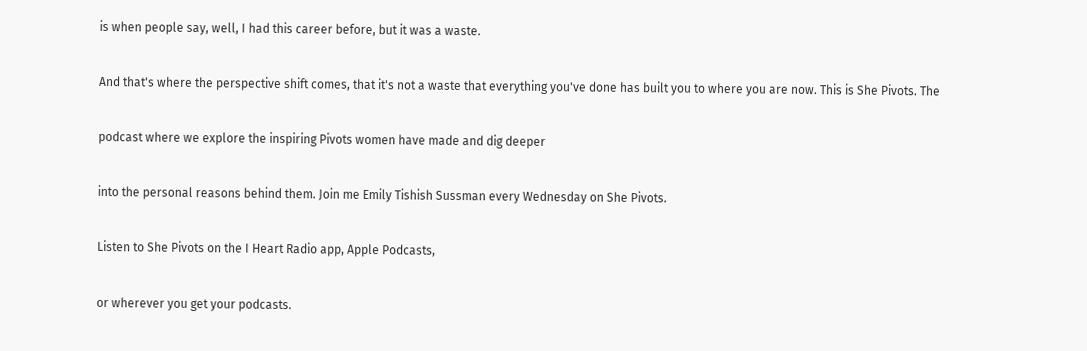is when people say, well, I had this career before, but it was a waste.


And that's where the perspective shift comes, that it's not a waste that everything you've done has built you to where you are now. This is She Pivots. The


podcast where we explore the inspiring Pivots women have made and dig deeper


into the personal reasons behind them. Join me Emily Tishish Sussman every Wednesday on She Pivots.


Listen to She Pivots on the I Heart Radio app, Apple Podcasts,


or wherever you get your podcasts.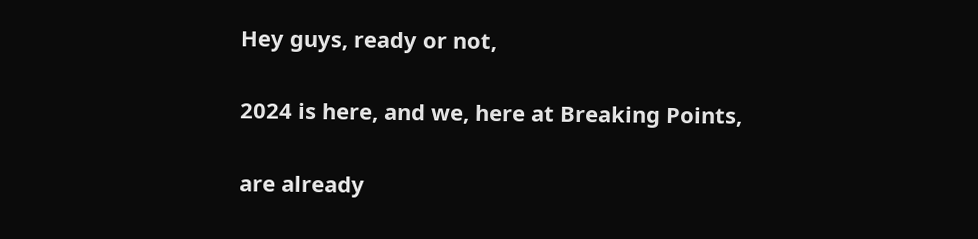Hey guys, ready or not,


2024 is here, and we, here at Breaking Points,


are already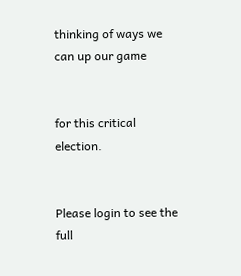thinking of ways we can up our game


for this critical election.


Please login to see the full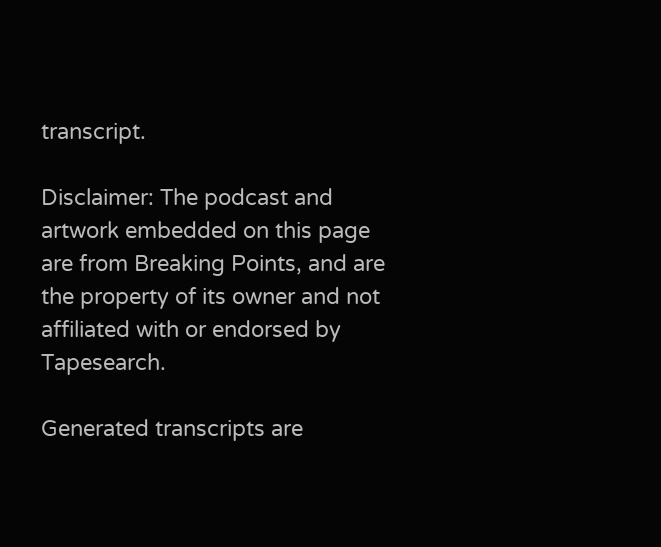transcript.

Disclaimer: The podcast and artwork embedded on this page are from Breaking Points, and are the property of its owner and not affiliated with or endorsed by Tapesearch.

Generated transcripts are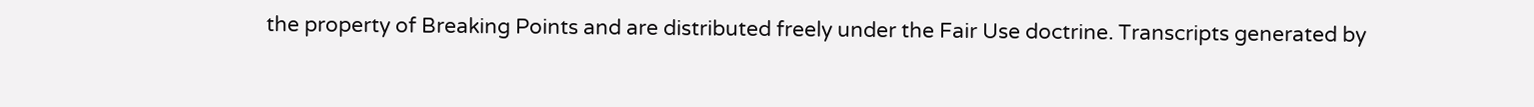the property of Breaking Points and are distributed freely under the Fair Use doctrine. Transcripts generated by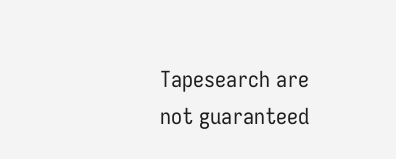Tapesearch are not guaranteed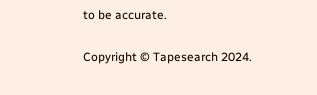to be accurate.

Copyright © Tapesearch 2024.